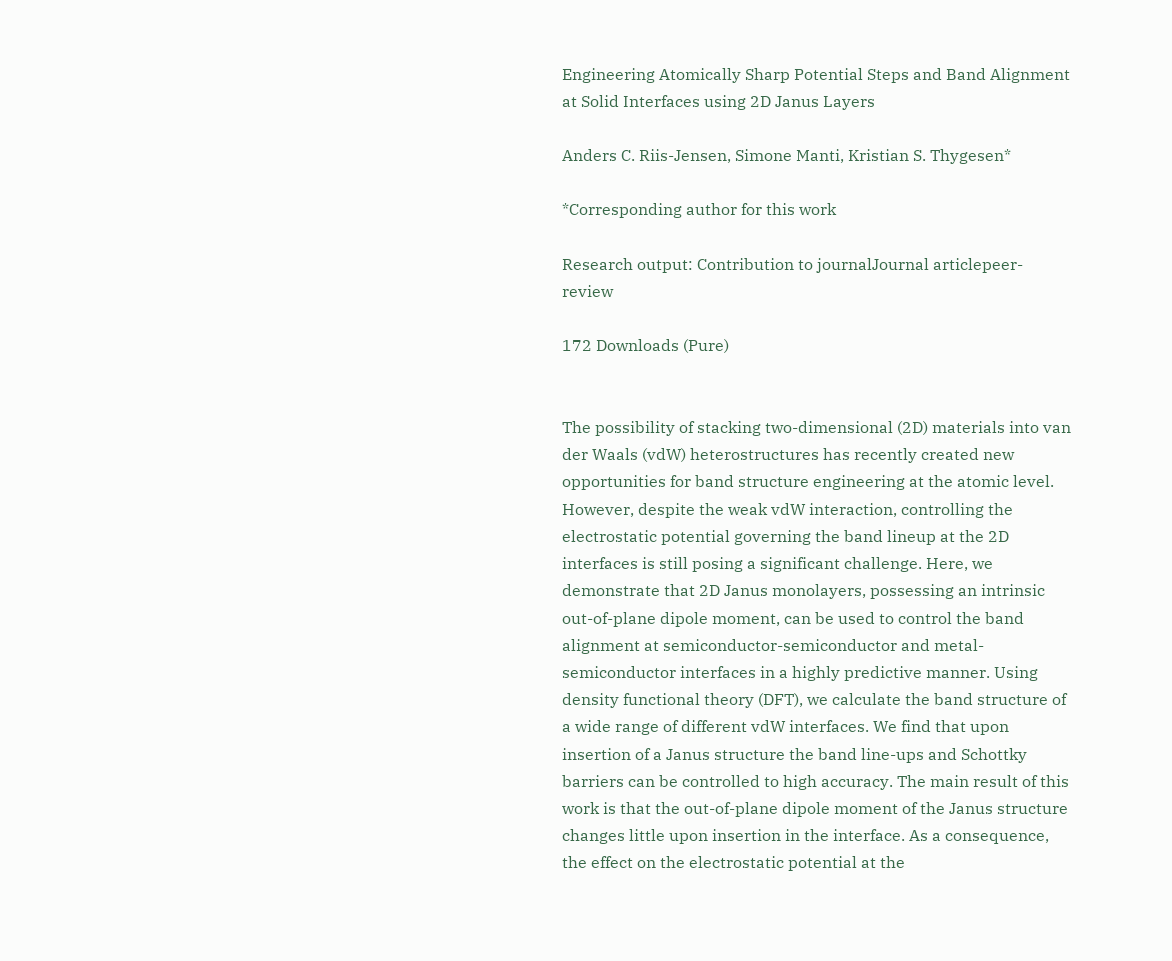Engineering Atomically Sharp Potential Steps and Band Alignment at Solid Interfaces using 2D Janus Layers

Anders C. Riis-Jensen, Simone Manti, Kristian S. Thygesen*

*Corresponding author for this work

Research output: Contribution to journalJournal articlepeer-review

172 Downloads (Pure)


The possibility of stacking two-dimensional (2D) materials into van der Waals (vdW) heterostructures has recently created new opportunities for band structure engineering at the atomic level. However, despite the weak vdW interaction, controlling the electrostatic potential governing the band lineup at the 2D interfaces is still posing a significant challenge. Here, we demonstrate that 2D Janus monolayers, possessing an intrinsic out-of-plane dipole moment, can be used to control the band alignment at semiconductor-semiconductor and metal-semiconductor interfaces in a highly predictive manner. Using density functional theory (DFT), we calculate the band structure of a wide range of different vdW interfaces. We find that upon insertion of a Janus structure the band line-ups and Schottky barriers can be controlled to high accuracy. The main result of this work is that the out-of-plane dipole moment of the Janus structure changes little upon insertion in the interface. As a consequence, the effect on the electrostatic potential at the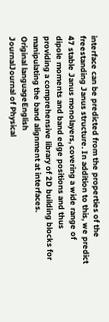interface can be predicted from the properties of the freestanding Janus structure. In addition to this, we predict 47 stable Janus monolayers, covering a wide range of dipole moments and band edge positions and thus providing a comprehensive library of 2D building blocks for manipulating the band alignment at interfaces.
Original languageEnglish
JournalJournal of Physical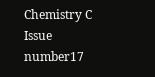Chemistry C
Issue number17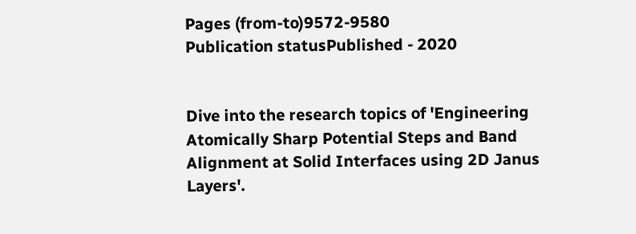Pages (from-to)9572-9580
Publication statusPublished - 2020


Dive into the research topics of 'Engineering Atomically Sharp Potential Steps and Band Alignment at Solid Interfaces using 2D Janus Layers'.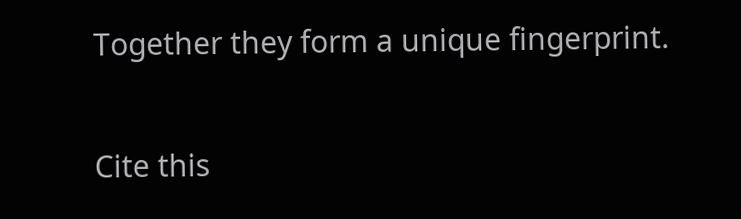Together they form a unique fingerprint.

Cite this